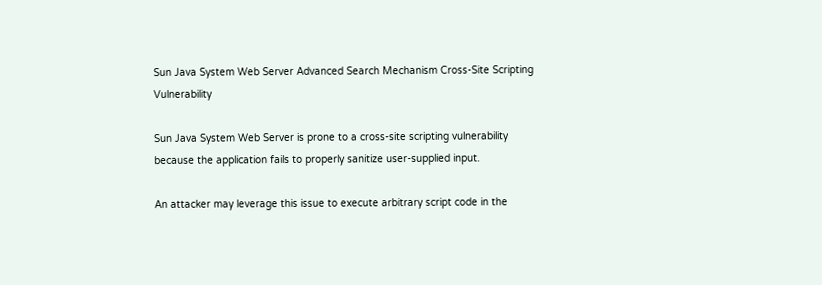Sun Java System Web Server Advanced Search Mechanism Cross-Site Scripting Vulnerability

Sun Java System Web Server is prone to a cross-site scripting vulnerability because the application fails to properly sanitize user-supplied input.

An attacker may leverage this issue to execute arbitrary script code in the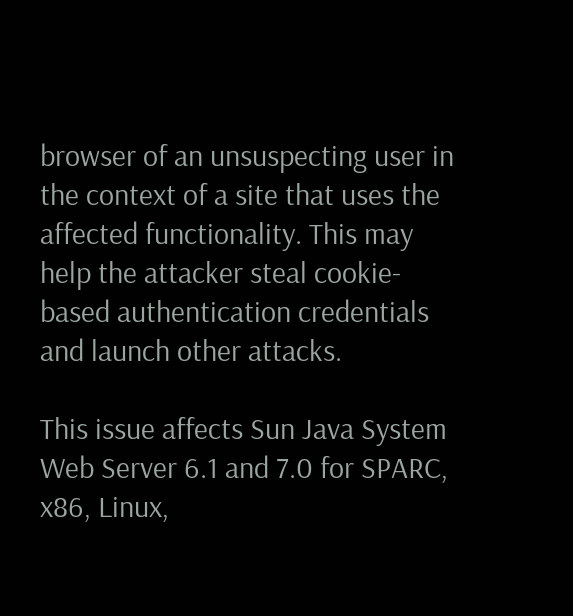browser of an unsuspecting user in the context of a site that uses the affected functionality. This may help the attacker steal cookie-based authentication credentials and launch other attacks.

This issue affects Sun Java System Web Server 6.1 and 7.0 for SPARC, x86, Linux,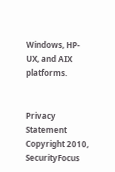Windows, HP-UX, and AIX platforms.


Privacy Statement
Copyright 2010, SecurityFocus